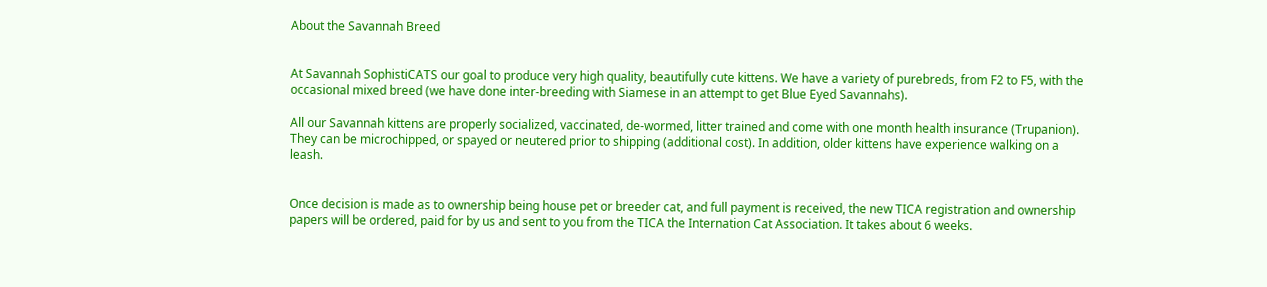About the Savannah Breed


At Savannah SophistiCATS our goal to produce very high quality, beautifully cute kittens. We have a variety of purebreds, from F2 to F5, with the occasional mixed breed (we have done inter-breeding with Siamese in an attempt to get Blue Eyed Savannahs).

All our Savannah kittens are properly socialized, vaccinated, de-wormed, litter trained and come with one month health insurance (Trupanion). They can be microchipped, or spayed or neutered prior to shipping (additional cost). In addition, older kittens have experience walking on a leash.


Once decision is made as to ownership being house pet or breeder cat, and full payment is received, the new TICA registration and ownership papers will be ordered, paid for by us and sent to you from the TICA the Internation Cat Association. It takes about 6 weeks.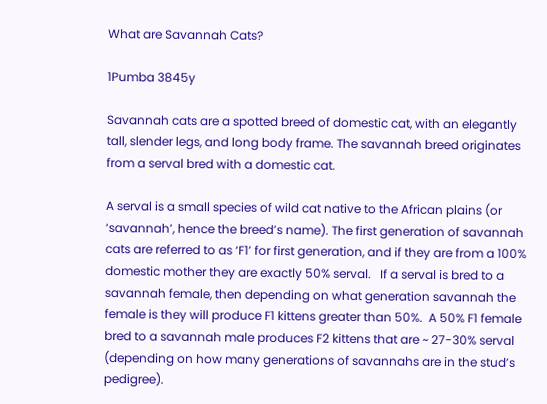What are Savannah Cats?

1Pumba 3845y

Savannah cats are a spotted breed of domestic cat, with an elegantly tall, slender legs, and long body frame. The savannah breed originates from a serval bred with a domestic cat.

A serval is a small species of wild cat native to the African plains (or ‘savannah’, hence the breed’s name). The first generation of savannah cats are referred to as ‘F1’ for first generation, and if they are from a 100% domestic mother they are exactly 50% serval.   If a serval is bred to a savannah female, then depending on what generation savannah the female is they will produce F1 kittens greater than 50%.  A 50% F1 female bred to a savannah male produces F2 kittens that are ~ 27-30% serval (depending on how many generations of savannahs are in the stud’s pedigree).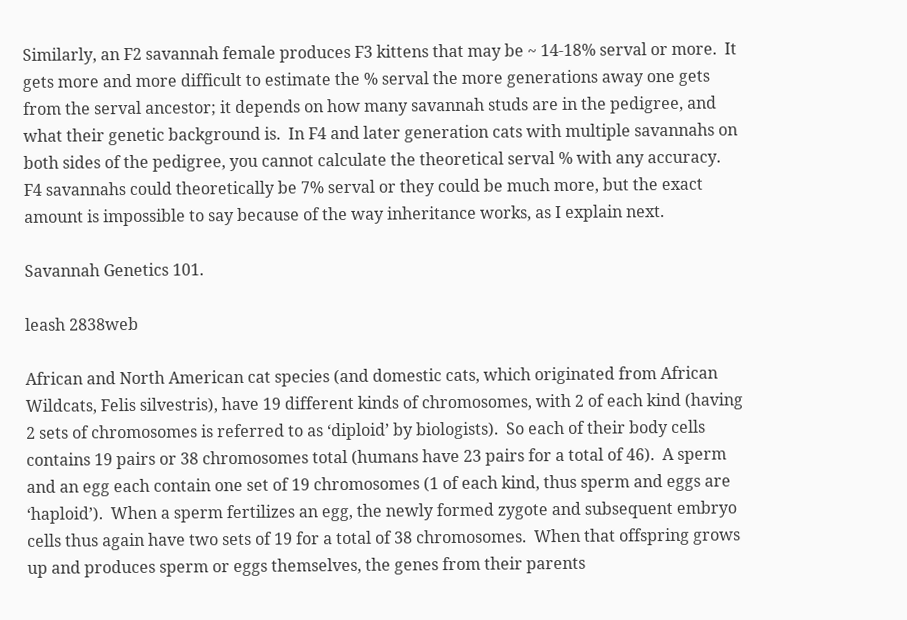Similarly, an F2 savannah female produces F3 kittens that may be ~ 14-18% serval or more.  It gets more and more difficult to estimate the % serval the more generations away one gets from the serval ancestor; it depends on how many savannah studs are in the pedigree, and what their genetic background is.  In F4 and later generation cats with multiple savannahs on both sides of the pedigree, you cannot calculate the theoretical serval % with any accuracy.  F4 savannahs could theoretically be 7% serval or they could be much more, but the exact amount is impossible to say because of the way inheritance works, as I explain next.

Savannah Genetics 101.

leash 2838web

African and North American cat species (and domestic cats, which originated from African Wildcats, Felis silvestris), have 19 different kinds of chromosomes, with 2 of each kind (having 2 sets of chromosomes is referred to as ‘diploid’ by biologists).  So each of their body cells contains 19 pairs or 38 chromosomes total (humans have 23 pairs for a total of 46).  A sperm and an egg each contain one set of 19 chromosomes (1 of each kind, thus sperm and eggs are ‘haploid’).  When a sperm fertilizes an egg, the newly formed zygote and subsequent embryo cells thus again have two sets of 19 for a total of 38 chromosomes.  When that offspring grows up and produces sperm or eggs themselves, the genes from their parents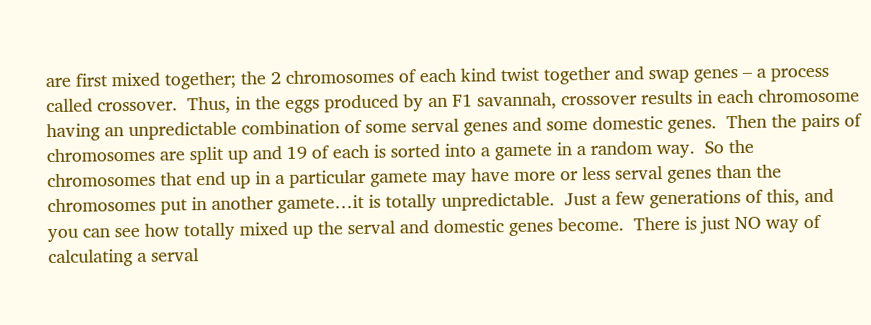are first mixed together; the 2 chromosomes of each kind twist together and swap genes – a process called crossover.  Thus, in the eggs produced by an F1 savannah, crossover results in each chromosome having an unpredictable combination of some serval genes and some domestic genes.  Then the pairs of chromosomes are split up and 19 of each is sorted into a gamete in a random way.  So the chromosomes that end up in a particular gamete may have more or less serval genes than the chromosomes put in another gamete…it is totally unpredictable.  Just a few generations of this, and you can see how totally mixed up the serval and domestic genes become.  There is just NO way of calculating a serval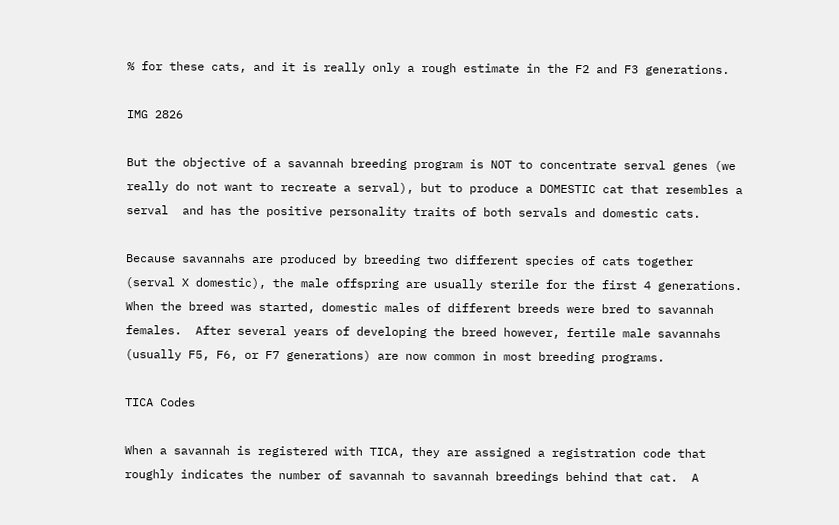% for these cats, and it is really only a rough estimate in the F2 and F3 generations.

IMG 2826

But the objective of a savannah breeding program is NOT to concentrate serval genes (we really do not want to recreate a serval), but to produce a DOMESTIC cat that resembles a serval  and has the positive personality traits of both servals and domestic cats.

Because savannahs are produced by breeding two different species of cats together (serval X domestic), the male offspring are usually sterile for the first 4 generations.  When the breed was started, domestic males of different breeds were bred to savannah females.  After several years of developing the breed however, fertile male savannahs (usually F5, F6, or F7 generations) are now common in most breeding programs.

TICA Codes

When a savannah is registered with TICA, they are assigned a registration code that roughly indicates the number of savannah to savannah breedings behind that cat.  A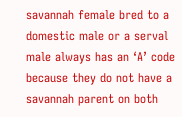savannah female bred to a domestic male or a serval male always has an ‘A’ code because they do not have a savannah parent on both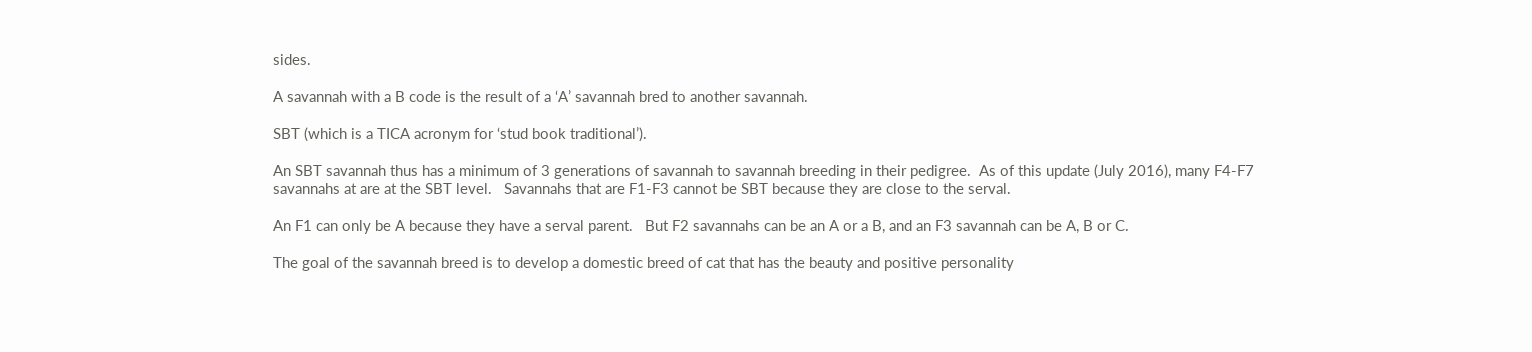sides.

A savannah with a B code is the result of a ‘A’ savannah bred to another savannah.

SBT (which is a TICA acronym for ‘stud book traditional’).

An SBT savannah thus has a minimum of 3 generations of savannah to savannah breeding in their pedigree.  As of this update (July 2016), many F4-F7 savannahs at are at the SBT level.   Savannahs that are F1-F3 cannot be SBT because they are close to the serval.

An F1 can only be A because they have a serval parent.   But F2 savannahs can be an A or a B, and an F3 savannah can be A, B or C.

The goal of the savannah breed is to develop a domestic breed of cat that has the beauty and positive personality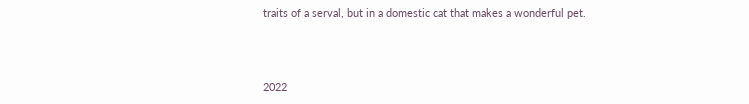traits of a serval, but in a domestic cat that makes a wonderful pet.



2022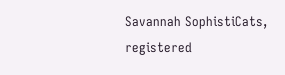Savannah SophistiCats,  registered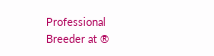Professional Breeder at ®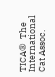TICA®  The International Cat Assoc.